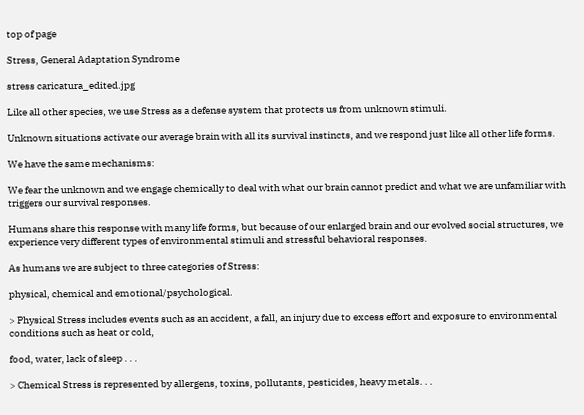top of page

Stress, General Adaptation Syndrome

stress caricatura_edited.jpg

Like all other species, we use Stress as a defense system that protects us from unknown stimuli.

Unknown situations activate our average brain with all its survival instincts, and we respond just like all other life forms.

We have the same mechanisms:

We fear the unknown and we engage chemically to deal with what our brain cannot predict and what we are unfamiliar with triggers our survival responses.

Humans share this response with many life forms, but because of our enlarged brain and our evolved social structures, we experience very different types of environmental stimuli and stressful behavioral responses.

As humans we are subject to three categories of Stress:

physical, chemical and emotional/psychological.

> Physical Stress includes events such as an accident, a fall, an injury due to excess effort and exposure to environmental conditions such as heat or cold,

food, water, lack of sleep . . .

> Chemical Stress is represented by allergens, toxins, pollutants, pesticides, heavy metals. . .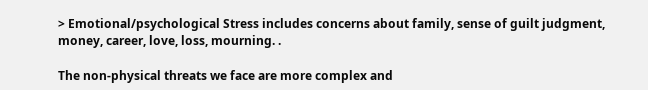> Emotional/psychological Stress includes concerns about family, sense of guilt judgment, money, career, love, loss, mourning. .

The non-physical threats we face are more complex and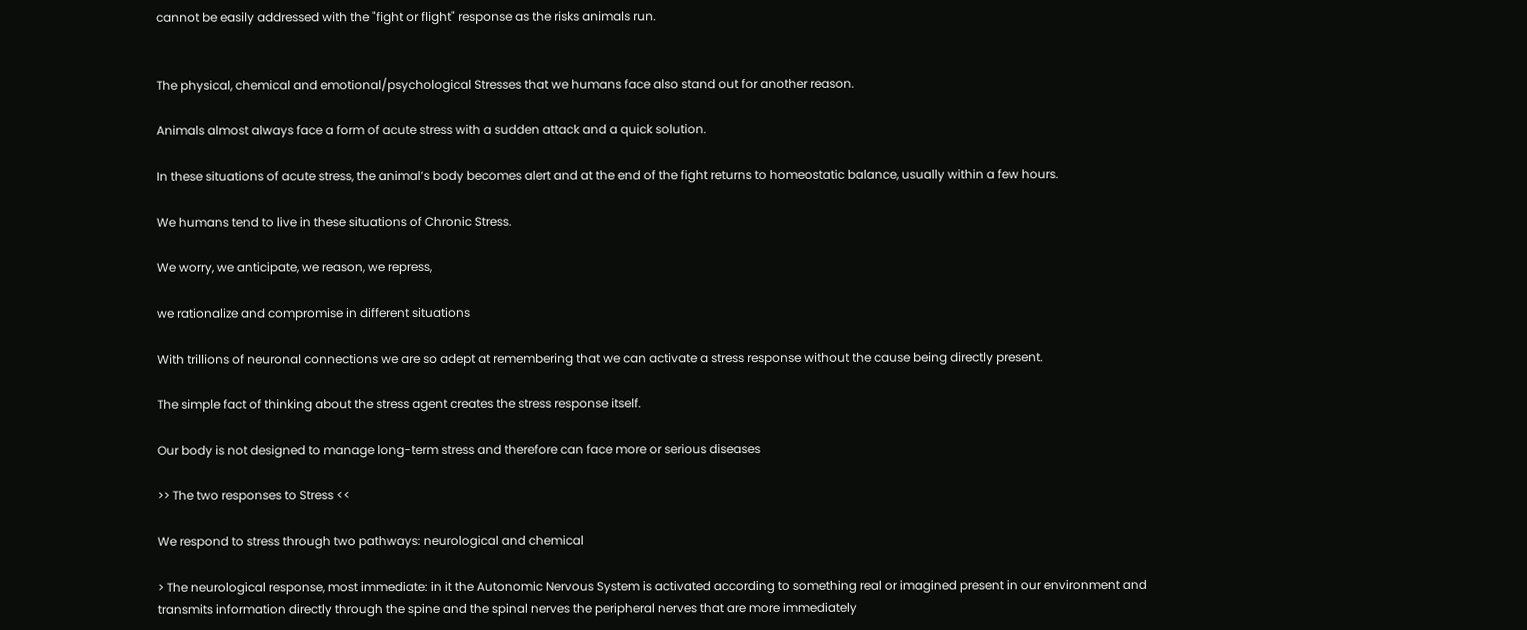cannot be easily addressed with the "fight or flight" response as the risks animals run.


The physical, chemical and emotional/psychological Stresses that we humans face also stand out for another reason.

Animals almost always face a form of acute stress with a sudden attack and a quick solution.

In these situations of acute stress, the animal’s body becomes alert and at the end of the fight returns to homeostatic balance, usually within a few hours.

We humans tend to live in these situations of Chronic Stress.

We worry, we anticipate, we reason, we repress,

we rationalize and compromise in different situations

With trillions of neuronal connections we are so adept at remembering that we can activate a stress response without the cause being directly present.

The simple fact of thinking about the stress agent creates the stress response itself.

Our body is not designed to manage long-term stress and therefore can face more or serious diseases

>> The two responses to Stress <<

We respond to stress through two pathways: neurological and chemical

> The neurological response, most immediate: in it the Autonomic Nervous System is activated according to something real or imagined present in our environment and transmits information directly through the spine and the spinal nerves the peripheral nerves that are more immediately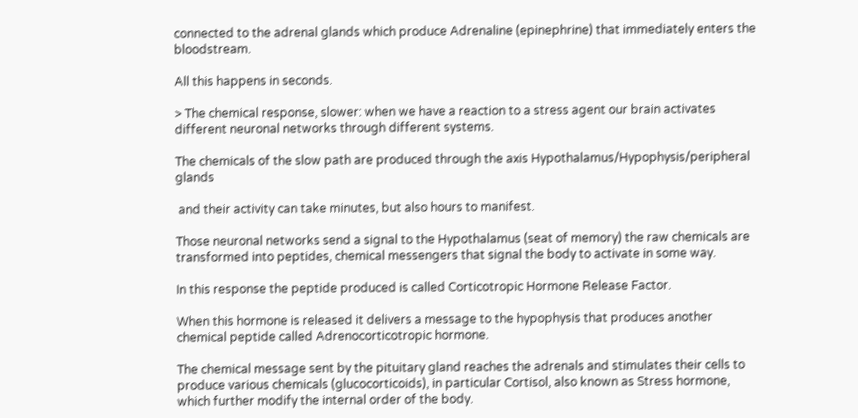connected to the adrenal glands which produce Adrenaline (epinephrine) that immediately enters the bloodstream.

All this happens in seconds.

> The chemical response, slower: when we have a reaction to a stress agent our brain activates different neuronal networks through different systems.

The chemicals of the slow path are produced through the axis Hypothalamus/Hypophysis/peripheral glands

 and their activity can take minutes, but also hours to manifest.

Those neuronal networks send a signal to the Hypothalamus (seat of memory) the raw chemicals are transformed into peptides, chemical messengers that signal the body to activate in some way.

In this response the peptide produced is called Corticotropic Hormone Release Factor.

When this hormone is released it delivers a message to the hypophysis that produces another chemical peptide called Adrenocorticotropic hormone.

The chemical message sent by the pituitary gland reaches the adrenals and stimulates their cells to produce various chemicals (glucocorticoids), in particular Cortisol, also known as Stress hormone, which further modify the internal order of the body.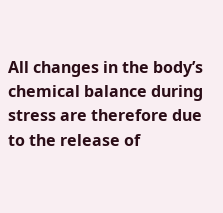All changes in the body’s chemical balance during stress are therefore due to the release of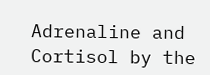Adrenaline and Cortisol by the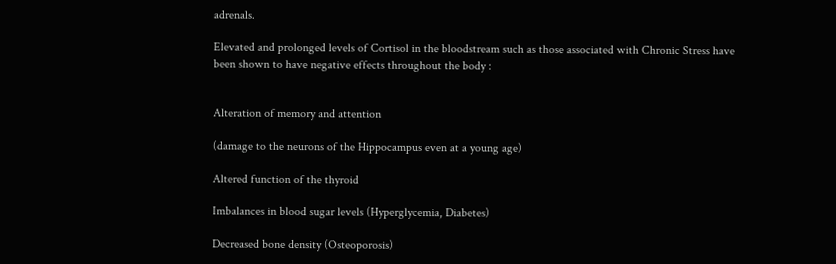adrenals.

Elevated and prolonged levels of Cortisol in the bloodstream such as those associated with Chronic Stress have been shown to have negative effects throughout the body :


Alteration of memory and attention

(damage to the neurons of the Hippocampus even at a young age)

Altered function of the thyroid

Imbalances in blood sugar levels (Hyperglycemia, Diabetes)

Decreased bone density (Osteoporosis)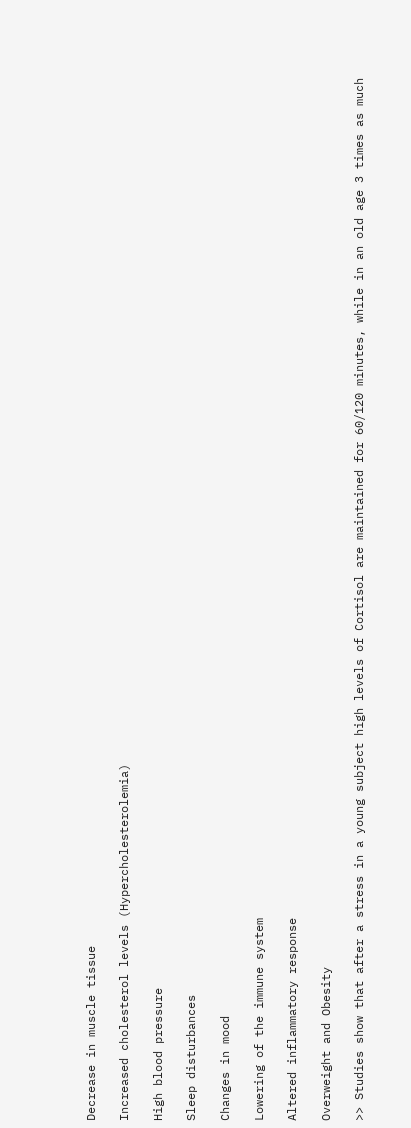Decrease in muscle tissue

Increased cholesterol levels (Hypercholesterolemia)

High blood pressure

Sleep disturbances

Changes in mood

Lowering of the immune system

Altered inflammatory response

Overweight and Obesity

>> Studies show that after a stress in a young subject high levels of Cortisol are maintained for 60/120 minutes, while in an old age 3 times as much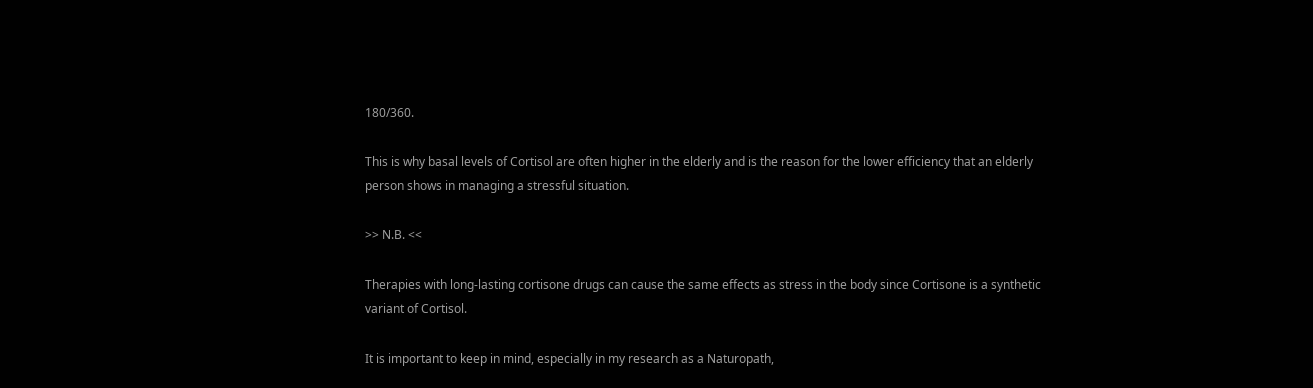180/360.

This is why basal levels of Cortisol are often higher in the elderly and is the reason for the lower efficiency that an elderly person shows in managing a stressful situation.

>> N.B. <<

Therapies with long-lasting cortisone drugs can cause the same effects as stress in the body since Cortisone is a synthetic variant of Cortisol.

It is important to keep in mind, especially in my research as a Naturopath,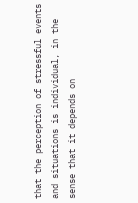that the perception of stressful events and situations is individual, in the sense that it depends on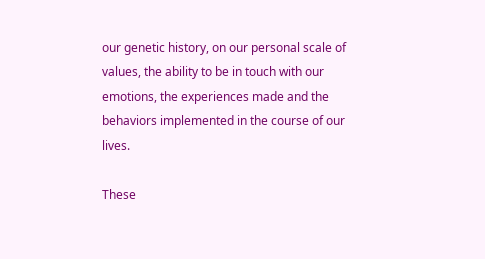our genetic history, on our personal scale of values, the ability to be in touch with our emotions, the experiences made and the behaviors implemented in the course of our lives.

These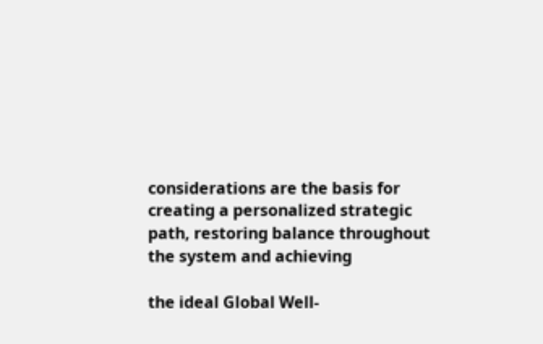considerations are the basis for creating a personalized strategic path, restoring balance throughout the system and achieving

the ideal Global Well-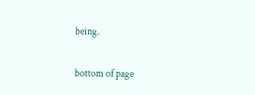being.

bottom of page